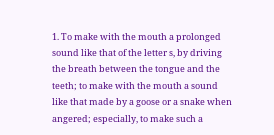1. To make with the mouth a prolonged sound like that of the letter s, by driving the breath between the tongue and the teeth; to make with the mouth a sound like that made by a goose or a snake when angered; especially, to make such a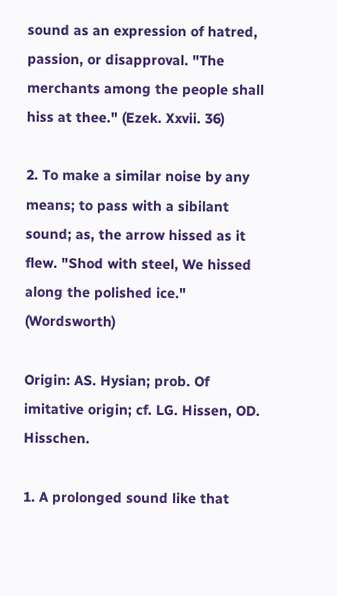sound as an expression of hatred, passion, or disapproval. "The merchants among the people shall hiss at thee." (Ezek. Xxvii. 36)

2. To make a similar noise by any means; to pass with a sibilant sound; as, the arrow hissed as it flew. "Shod with steel, We hissed along the polished ice." (Wordsworth)

Origin: AS. Hysian; prob. Of imitative origin; cf. LG. Hissen, OD. Hisschen.

1. A prolonged sound like that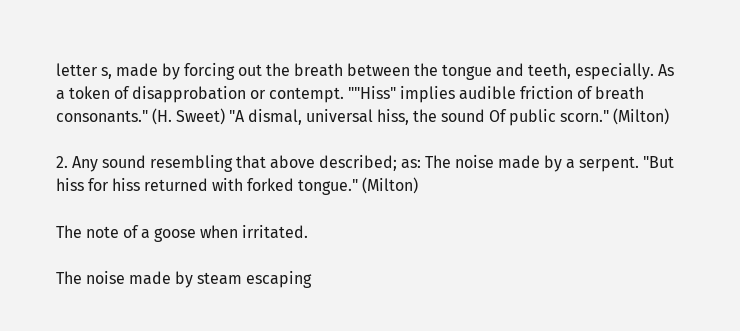letter s, made by forcing out the breath between the tongue and teeth, especially. As a token of disapprobation or contempt. ""Hiss" implies audible friction of breath consonants." (H. Sweet) "A dismal, universal hiss, the sound Of public scorn." (Milton)

2. Any sound resembling that above described; as: The noise made by a serpent. "But hiss for hiss returned with forked tongue." (Milton)

The note of a goose when irritated.

The noise made by steam escaping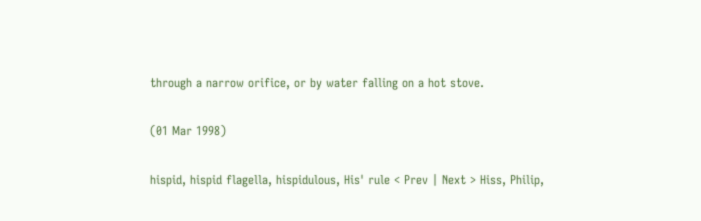through a narrow orifice, or by water falling on a hot stove.

(01 Mar 1998)

hispid, hispid flagella, hispidulous, His' rule < Prev | Next > Hiss, Philip,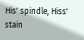His' spindle, Hiss' stain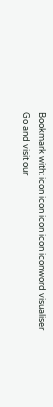Bookmark with: icon icon icon icon iconword visualiser Go and visit our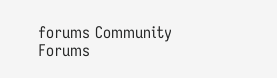forums Community Forums